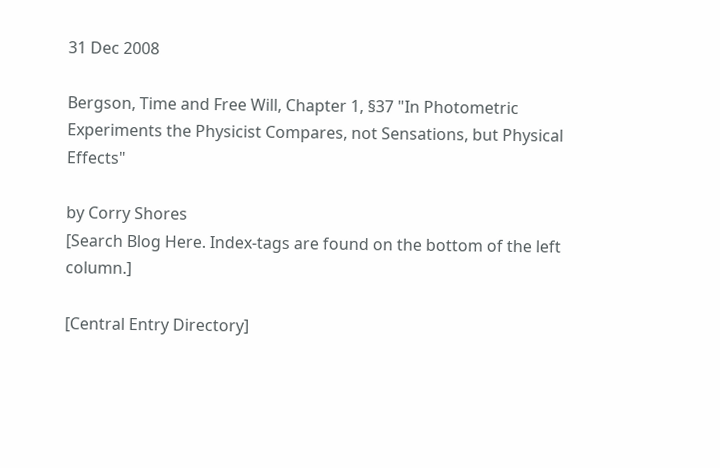31 Dec 2008

Bergson, Time and Free Will, Chapter 1, §37 "In Photometric Experiments the Physicist Compares, not Sensations, but Physical Effects"

by Corry Shores
[Search Blog Here. Index-tags are found on the bottom of the left column.]

[Central Entry Directory]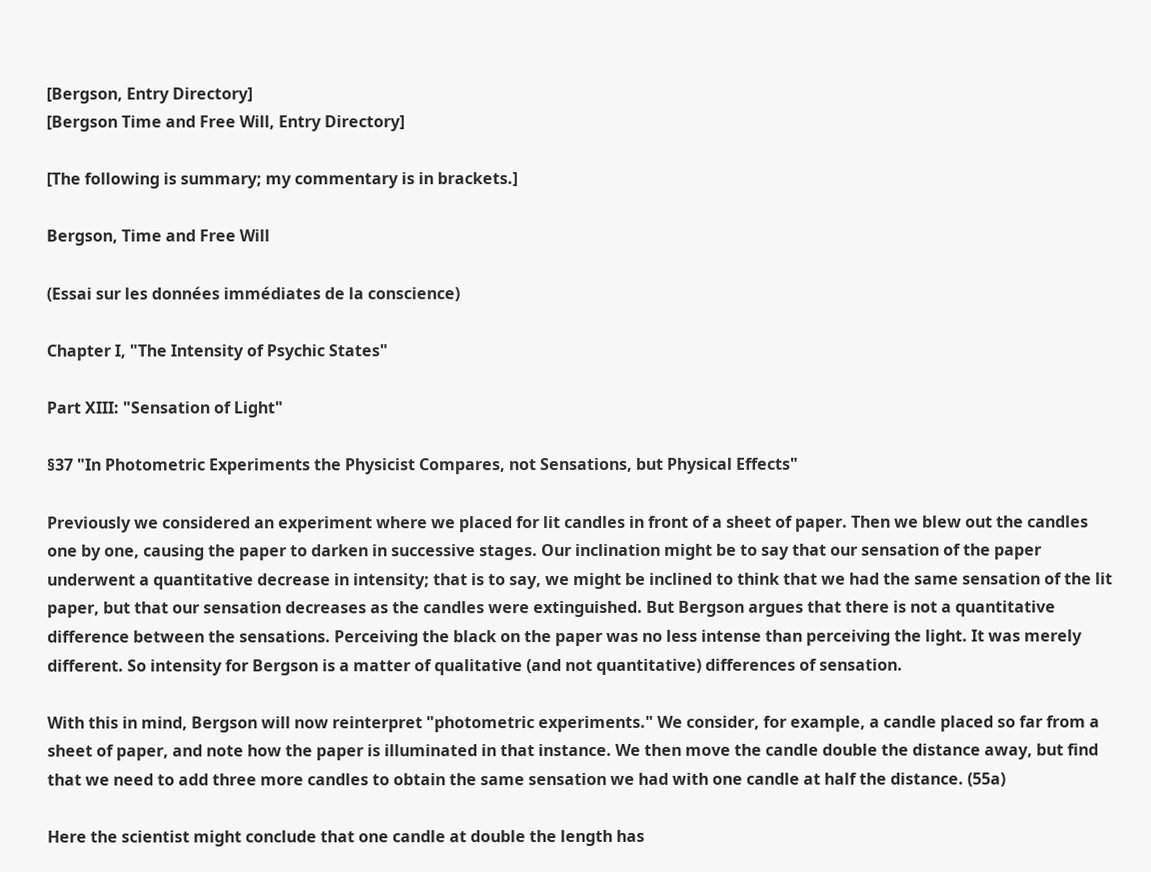[Bergson, Entry Directory]
[Bergson Time and Free Will, Entry Directory]

[The following is summary; my commentary is in brackets.]

Bergson, Time and Free Will

(Essai sur les données immédiates de la conscience)

Chapter I, "The Intensity of Psychic States"

Part XIII: "Sensation of Light"

§37 "In Photometric Experiments the Physicist Compares, not Sensations, but Physical Effects"

Previously we considered an experiment where we placed for lit candles in front of a sheet of paper. Then we blew out the candles one by one, causing the paper to darken in successive stages. Our inclination might be to say that our sensation of the paper underwent a quantitative decrease in intensity; that is to say, we might be inclined to think that we had the same sensation of the lit paper, but that our sensation decreases as the candles were extinguished. But Bergson argues that there is not a quantitative difference between the sensations. Perceiving the black on the paper was no less intense than perceiving the light. It was merely different. So intensity for Bergson is a matter of qualitative (and not quantitative) differences of sensation.

With this in mind, Bergson will now reinterpret "photometric experiments." We consider, for example, a candle placed so far from a sheet of paper, and note how the paper is illuminated in that instance. We then move the candle double the distance away, but find that we need to add three more candles to obtain the same sensation we had with one candle at half the distance. (55a)

Here the scientist might conclude that one candle at double the length has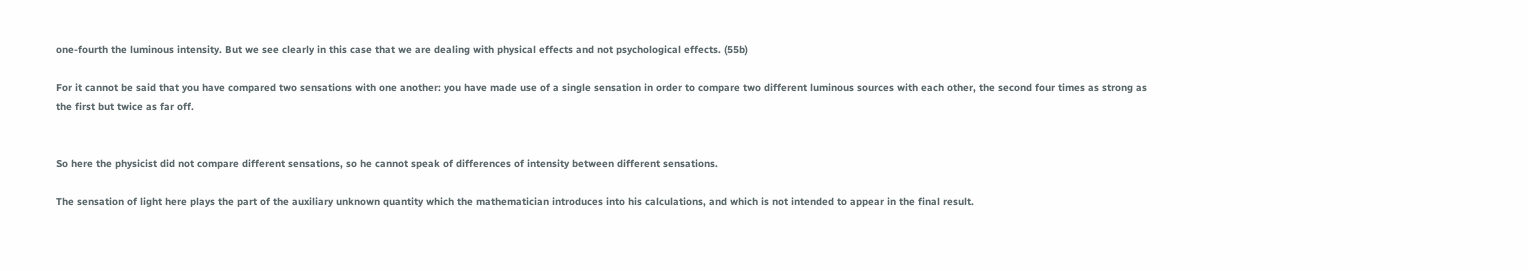one-fourth the luminous intensity. But we see clearly in this case that we are dealing with physical effects and not psychological effects. (55b)

For it cannot be said that you have compared two sensations with one another: you have made use of a single sensation in order to compare two different luminous sources with each other, the second four times as strong as the first but twice as far off.


So here the physicist did not compare different sensations, so he cannot speak of differences of intensity between different sensations.

The sensation of light here plays the part of the auxiliary unknown quantity which the mathematician introduces into his calculations, and which is not intended to appear in the final result.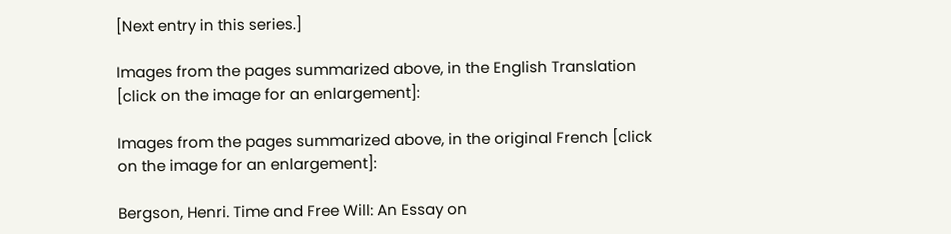[Next entry in this series.]

Images from the pages summarized above, in the English Translation [click on the image for an enlargement]:

Images from the pages summarized above, in the original French [click on the image for an enlargement]:

Bergson, Henri. Time and Free Will: An Essay on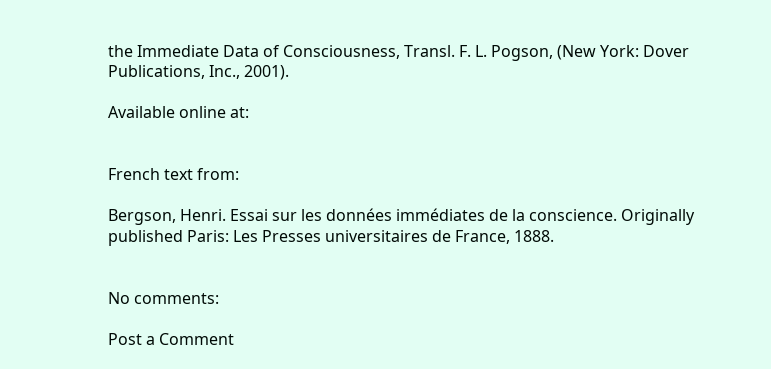the Immediate Data of Consciousness, Transl. F. L. Pogson, (New York: Dover Publications, Inc., 2001).

Available online at:


French text from:

Bergson, Henri. Essai sur les données immédiates de la conscience. Originally published Paris: Les Presses universitaires de France, 1888.


No comments:

Post a Comment